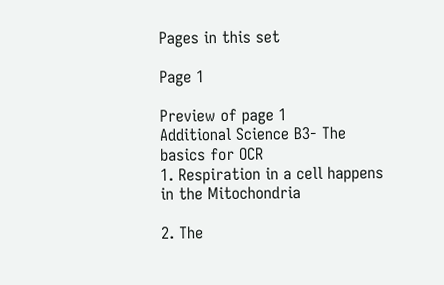Pages in this set

Page 1

Preview of page 1
Additional Science B3- The basics for OCR
1. Respiration in a cell happens in the Mitochondria

2. The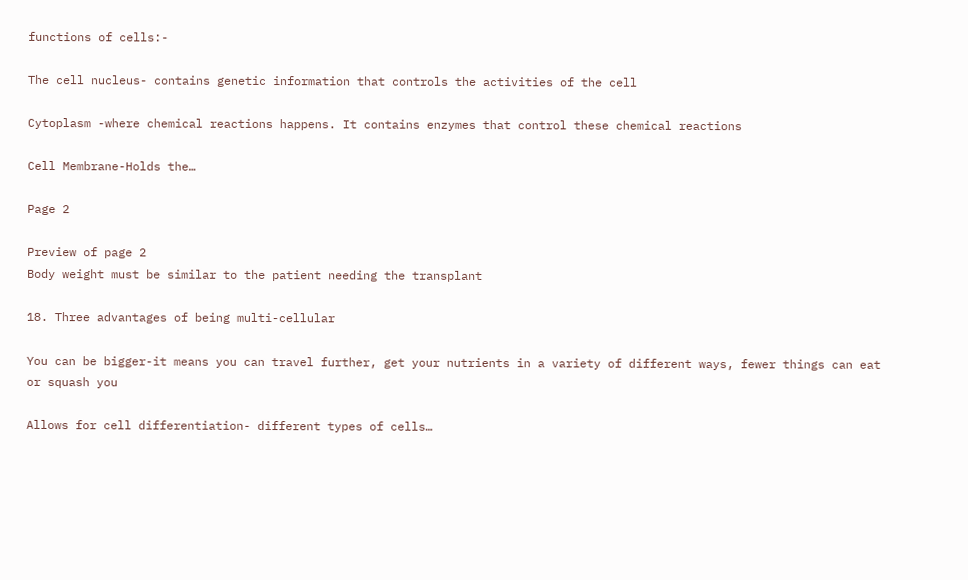functions of cells:-

The cell nucleus- contains genetic information that controls the activities of the cell

Cytoplasm -where chemical reactions happens. It contains enzymes that control these chemical reactions

Cell Membrane-Holds the…

Page 2

Preview of page 2
Body weight must be similar to the patient needing the transplant

18. Three advantages of being multi-cellular

You can be bigger-it means you can travel further, get your nutrients in a variety of different ways, fewer things can eat
or squash you

Allows for cell differentiation- different types of cells…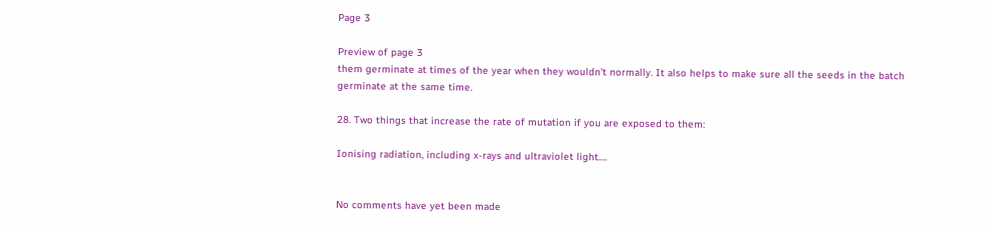Page 3

Preview of page 3
them germinate at times of the year when they wouldn't normally. It also helps to make sure all the seeds in the batch
germinate at the same time.

28. Two things that increase the rate of mutation if you are exposed to them:

Ionising radiation, including x-rays and ultraviolet light.…


No comments have yet been made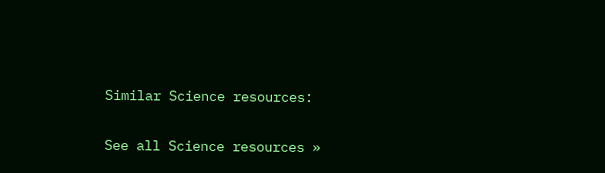Similar Science resources:

See all Science resources »